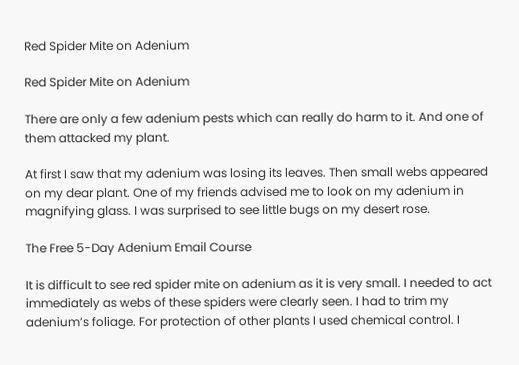Red Spider Mite on Adenium

Red Spider Mite on Adenium

There are only a few adenium pests which can really do harm to it. And one of them attacked my plant.

At first I saw that my adenium was losing its leaves. Then small webs appeared on my dear plant. One of my friends advised me to look on my adenium in magnifying glass. I was surprised to see little bugs on my desert rose.

The Free 5-Day Adenium Email Course

It is difficult to see red spider mite on adenium as it is very small. I needed to act immediately as webs of these spiders were clearly seen. I had to trim my adenium’s foliage. For protection of other plants I used chemical control. I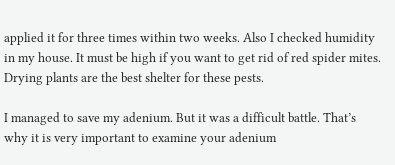applied it for three times within two weeks. Also I checked humidity in my house. It must be high if you want to get rid of red spider mites. Drying plants are the best shelter for these pests.

I managed to save my adenium. But it was a difficult battle. That’s why it is very important to examine your adenium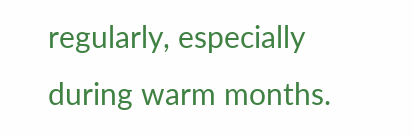regularly, especially during warm months.